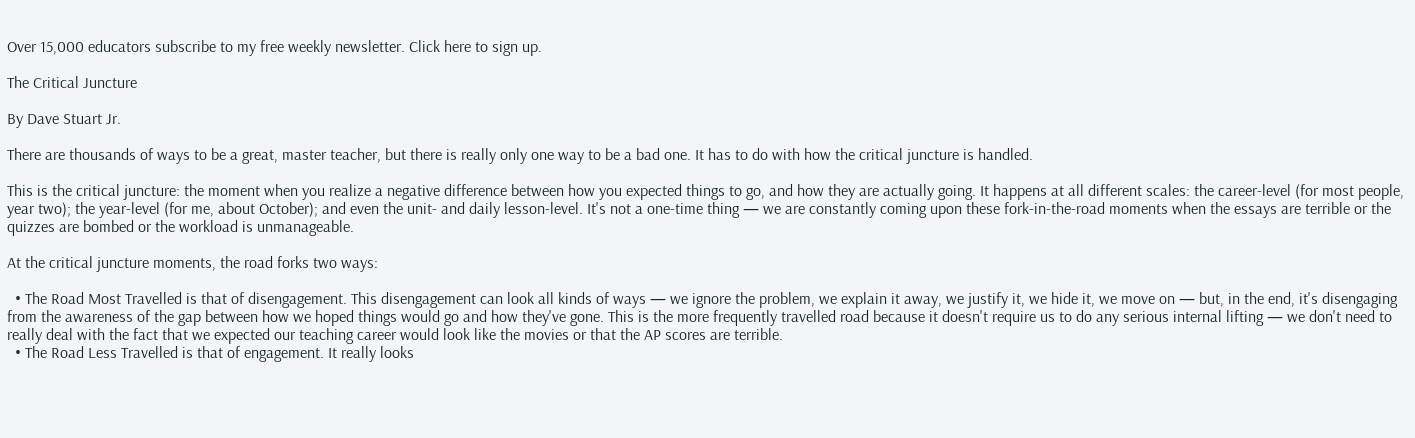Over 15,000 educators subscribe to my free weekly newsletter. Click here to sign up.

The Critical Juncture

By Dave Stuart Jr.

There are thousands of ways to be a great, master teacher, but there is really only one way to be a bad one. It has to do with how the critical juncture is handled.

This is the critical juncture: the moment when you realize a negative difference between how you expected things to go, and how they are actually going. It happens at all different scales: the career-level (for most people, year two); the year-level (for me, about October); and even the unit- and daily lesson-level. It's not a one-time thing — we are constantly coming upon these fork-in-the-road moments when the essays are terrible or the quizzes are bombed or the workload is unmanageable.

At the critical juncture moments, the road forks two ways:

  • The Road Most Travelled is that of disengagement. This disengagement can look all kinds of ways — we ignore the problem, we explain it away, we justify it, we hide it, we move on — but, in the end, it's disengaging from the awareness of the gap between how we hoped things would go and how they've gone. This is the more frequently travelled road because it doesn't require us to do any serious internal lifting — we don't need to really deal with the fact that we expected our teaching career would look like the movies or that the AP scores are terrible.
  • The Road Less Travelled is that of engagement. It really looks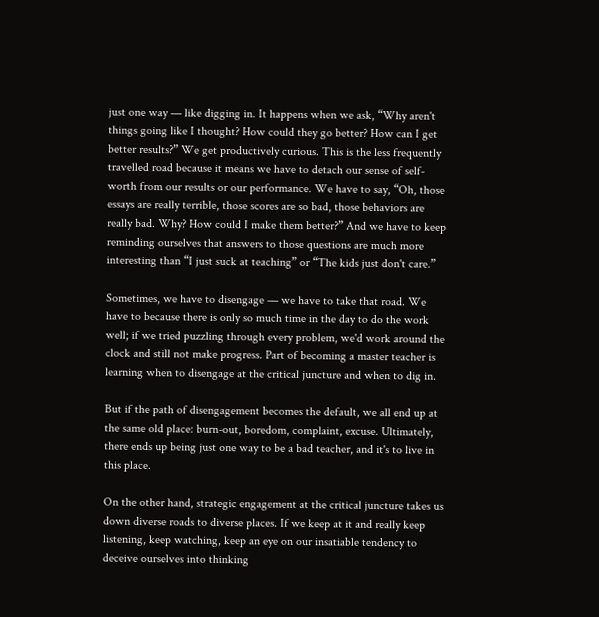just one way — like digging in. It happens when we ask, “Why aren't things going like I thought? How could they go better? How can I get better results?” We get productively curious. This is the less frequently travelled road because it means we have to detach our sense of self-worth from our results or our performance. We have to say, “Oh, those essays are really terrible, those scores are so bad, those behaviors are really bad. Why? How could I make them better?” And we have to keep reminding ourselves that answers to those questions are much more interesting than “I just suck at teaching” or “The kids just don't care.”

Sometimes, we have to disengage — we have to take that road. We have to because there is only so much time in the day to do the work well; if we tried puzzling through every problem, we'd work around the clock and still not make progress. Part of becoming a master teacher is learning when to disengage at the critical juncture and when to dig in.

But if the path of disengagement becomes the default, we all end up at the same old place: burn-out, boredom, complaint, excuse. Ultimately, there ends up being just one way to be a bad teacher, and it's to live in this place.

On the other hand, strategic engagement at the critical juncture takes us down diverse roads to diverse places. If we keep at it and really keep listening, keep watching, keep an eye on our insatiable tendency to deceive ourselves into thinking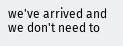we've arrived and we don't need to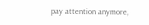pay attention anymore,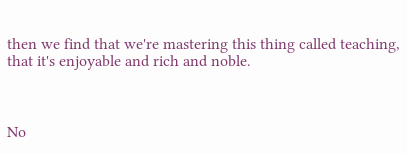then we find that we're mastering this thing called teaching, that it's enjoyable and rich and noble.



No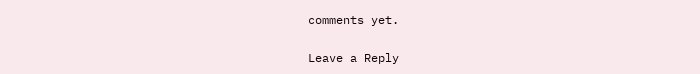comments yet.

Leave a Reply